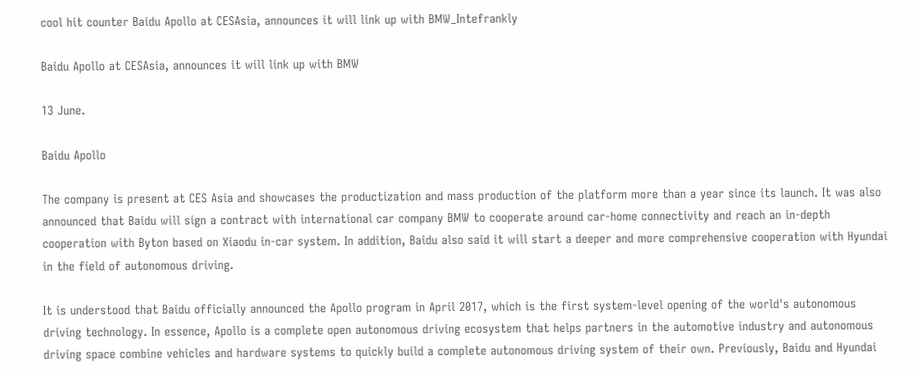cool hit counter Baidu Apollo at CESAsia, announces it will link up with BMW_Intefrankly

Baidu Apollo at CESAsia, announces it will link up with BMW

13 June.

Baidu Apollo

The company is present at CES Asia and showcases the productization and mass production of the platform more than a year since its launch. It was also announced that Baidu will sign a contract with international car company BMW to cooperate around car-home connectivity and reach an in-depth cooperation with Byton based on Xiaodu in-car system. In addition, Baidu also said it will start a deeper and more comprehensive cooperation with Hyundai in the field of autonomous driving.

It is understood that Baidu officially announced the Apollo program in April 2017, which is the first system-level opening of the world's autonomous driving technology. In essence, Apollo is a complete open autonomous driving ecosystem that helps partners in the automotive industry and autonomous driving space combine vehicles and hardware systems to quickly build a complete autonomous driving system of their own. Previously, Baidu and Hyundai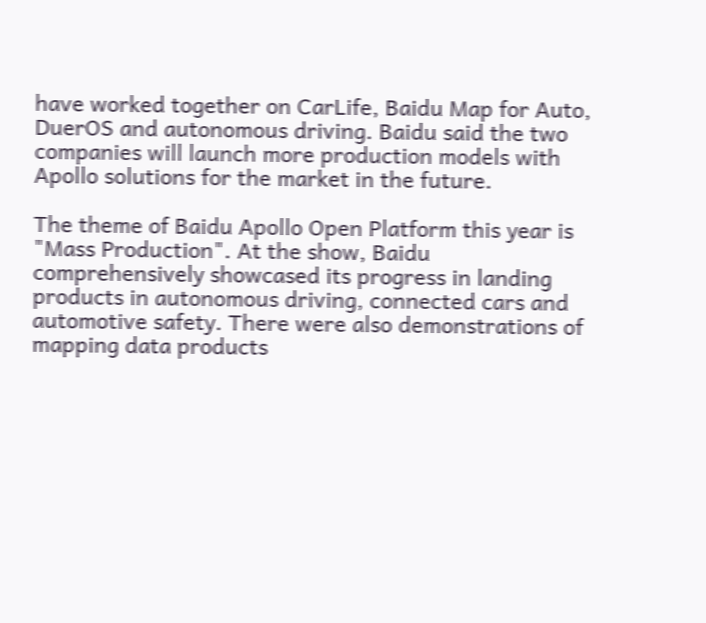have worked together on CarLife, Baidu Map for Auto, DuerOS and autonomous driving. Baidu said the two companies will launch more production models with Apollo solutions for the market in the future.

The theme of Baidu Apollo Open Platform this year is "Mass Production". At the show, Baidu comprehensively showcased its progress in landing products in autonomous driving, connected cars and automotive safety. There were also demonstrations of mapping data products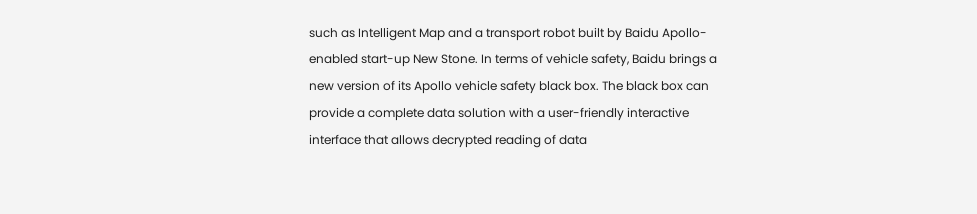such as Intelligent Map and a transport robot built by Baidu Apollo-enabled start-up New Stone. In terms of vehicle safety, Baidu brings a new version of its Apollo vehicle safety black box. The black box can provide a complete data solution with a user-friendly interactive interface that allows decrypted reading of data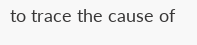to trace the cause of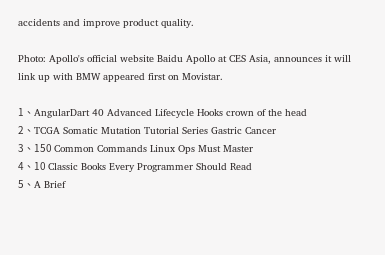accidents and improve product quality.

Photo: Apollo's official website Baidu Apollo at CES Asia, announces it will link up with BMW appeared first on Movistar.

1、AngularDart 40 Advanced Lifecycle Hooks crown of the head
2、TCGA Somatic Mutation Tutorial Series Gastric Cancer
3、150 Common Commands Linux Ops Must Master
4、10 Classic Books Every Programmer Should Read
5、A Brief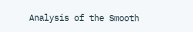Analysis of the Smooth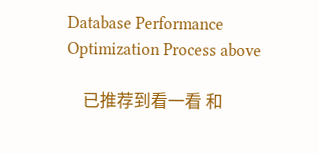Database Performance Optimization Process above

    已推荐到看一看 和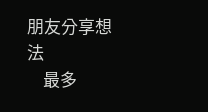朋友分享想法
    最多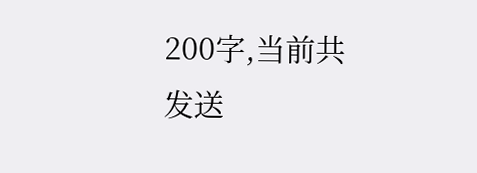200字,当前共 发送